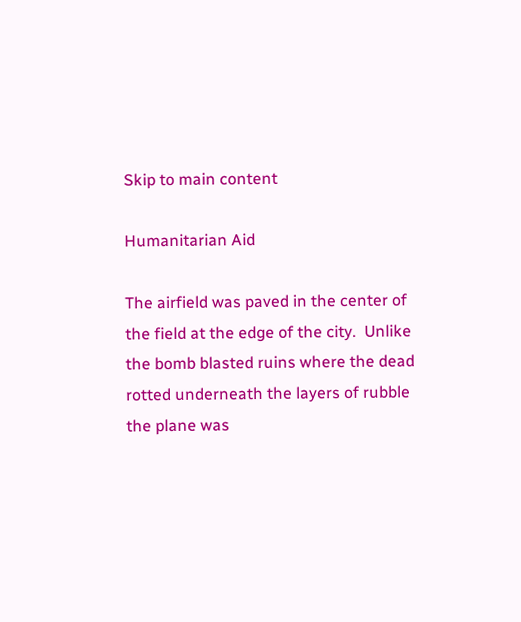Skip to main content

Humanitarian Aid

The airfield was paved in the center of the field at the edge of the city.  Unlike the bomb blasted ruins where the dead rotted underneath the layers of rubble the plane was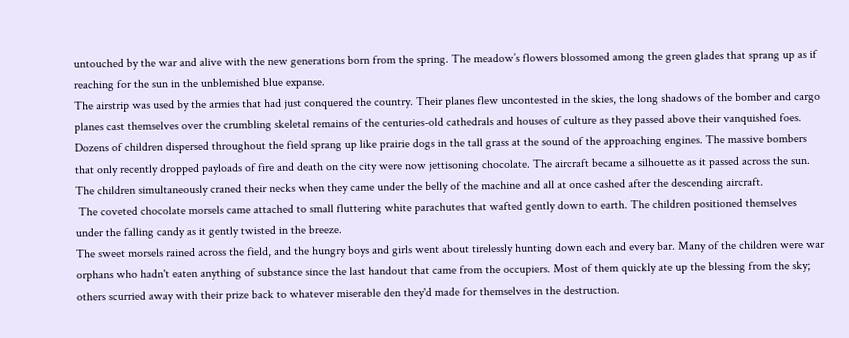untouched by the war and alive with the new generations born from the spring. The meadow’s flowers blossomed among the green glades that sprang up as if reaching for the sun in the unblemished blue expanse.
The airstrip was used by the armies that had just conquered the country. Their planes flew uncontested in the skies, the long shadows of the bomber and cargo planes cast themselves over the crumbling skeletal remains of the centuries-old cathedrals and houses of culture as they passed above their vanquished foes.
Dozens of children dispersed throughout the field sprang up like prairie dogs in the tall grass at the sound of the approaching engines. The massive bombers that only recently dropped payloads of fire and death on the city were now jettisoning chocolate. The aircraft became a silhouette as it passed across the sun. The children simultaneously craned their necks when they came under the belly of the machine and all at once cashed after the descending aircraft.
 The coveted chocolate morsels came attached to small fluttering white parachutes that wafted gently down to earth. The children positioned themselves under the falling candy as it gently twisted in the breeze.
The sweet morsels rained across the field, and the hungry boys and girls went about tirelessly hunting down each and every bar. Many of the children were war orphans who hadn't eaten anything of substance since the last handout that came from the occupiers. Most of them quickly ate up the blessing from the sky; others scurried away with their prize back to whatever miserable den they'd made for themselves in the destruction.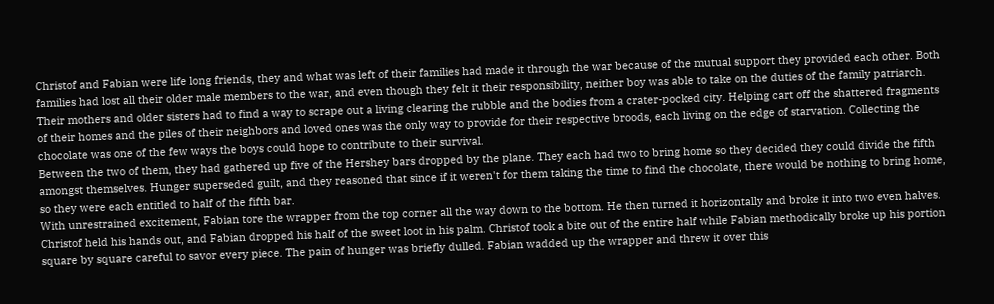Christof and Fabian were life long friends, they and what was left of their families had made it through the war because of the mutual support they provided each other. Both families had lost all their older male members to the war, and even though they felt it their responsibility, neither boy was able to take on the duties of the family patriarch. Their mothers and older sisters had to find a way to scrape out a living clearing the rubble and the bodies from a crater-pocked city. Helping cart off the shattered fragments of their homes and the piles of their neighbors and loved ones was the only way to provide for their respective broods, each living on the edge of starvation. Collecting the chocolate was one of the few ways the boys could hope to contribute to their survival.
Between the two of them, they had gathered up five of the Hershey bars dropped by the plane. They each had two to bring home so they decided they could divide the fifth amongst themselves. Hunger superseded guilt, and they reasoned that since if it weren't for them taking the time to find the chocolate, there would be nothing to bring home, so they were each entitled to half of the fifth bar.
With unrestrained excitement, Fabian tore the wrapper from the top corner all the way down to the bottom. He then turned it horizontally and broke it into two even halves. Christof held his hands out, and Fabian dropped his half of the sweet loot in his palm. Christof took a bite out of the entire half while Fabian methodically broke up his portion square by square careful to savor every piece. The pain of hunger was briefly dulled. Fabian wadded up the wrapper and threw it over this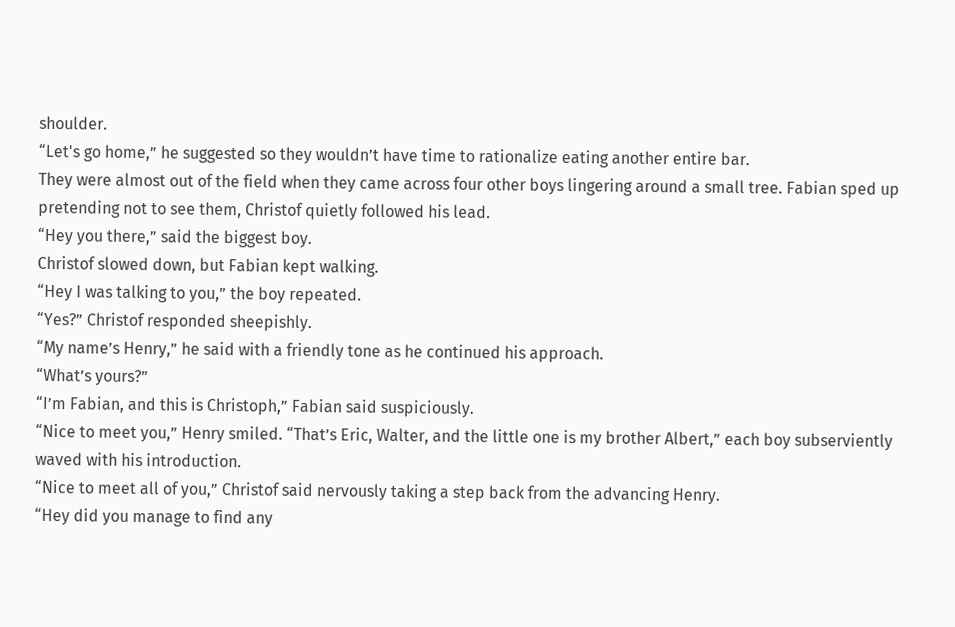shoulder.
“Let's go home,” he suggested so they wouldn’t have time to rationalize eating another entire bar.
They were almost out of the field when they came across four other boys lingering around a small tree. Fabian sped up pretending not to see them, Christof quietly followed his lead.
“Hey you there,” said the biggest boy.
Christof slowed down, but Fabian kept walking.
“Hey I was talking to you,” the boy repeated.
“Yes?” Christof responded sheepishly.
“My name’s Henry,” he said with a friendly tone as he continued his approach.
“What’s yours?”
“I’m Fabian, and this is Christoph,” Fabian said suspiciously.
“Nice to meet you,” Henry smiled. “That’s Eric, Walter, and the little one is my brother Albert,” each boy subserviently waved with his introduction.
“Nice to meet all of you,” Christof said nervously taking a step back from the advancing Henry.
“Hey did you manage to find any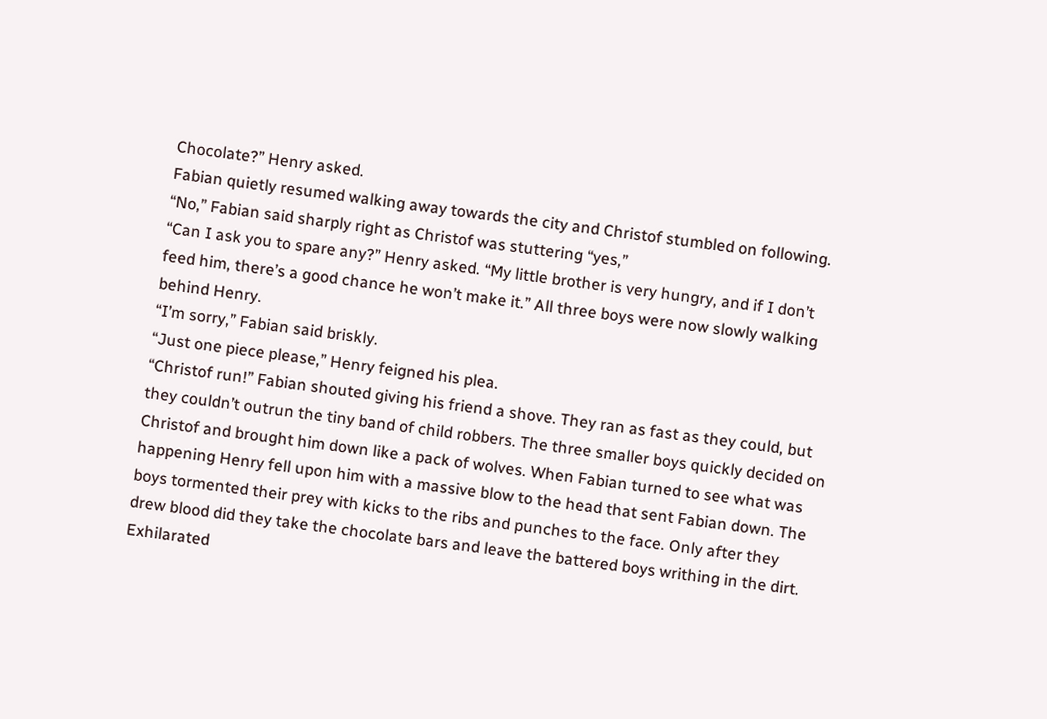Chocolate?” Henry asked.
Fabian quietly resumed walking away towards the city and Christof stumbled on following.
“No,” Fabian said sharply right as Christof was stuttering “yes,”
“Can I ask you to spare any?” Henry asked. “My little brother is very hungry, and if I don’t feed him, there’s a good chance he won’t make it.” All three boys were now slowly walking behind Henry.
“I’m sorry,” Fabian said briskly.
“Just one piece please,” Henry feigned his plea.
“Christof run!” Fabian shouted giving his friend a shove. They ran as fast as they could, but they couldn’t outrun the tiny band of child robbers. The three smaller boys quickly decided on Christof and brought him down like a pack of wolves. When Fabian turned to see what was happening Henry fell upon him with a massive blow to the head that sent Fabian down. The boys tormented their prey with kicks to the ribs and punches to the face. Only after they drew blood did they take the chocolate bars and leave the battered boys writhing in the dirt.
Exhilarated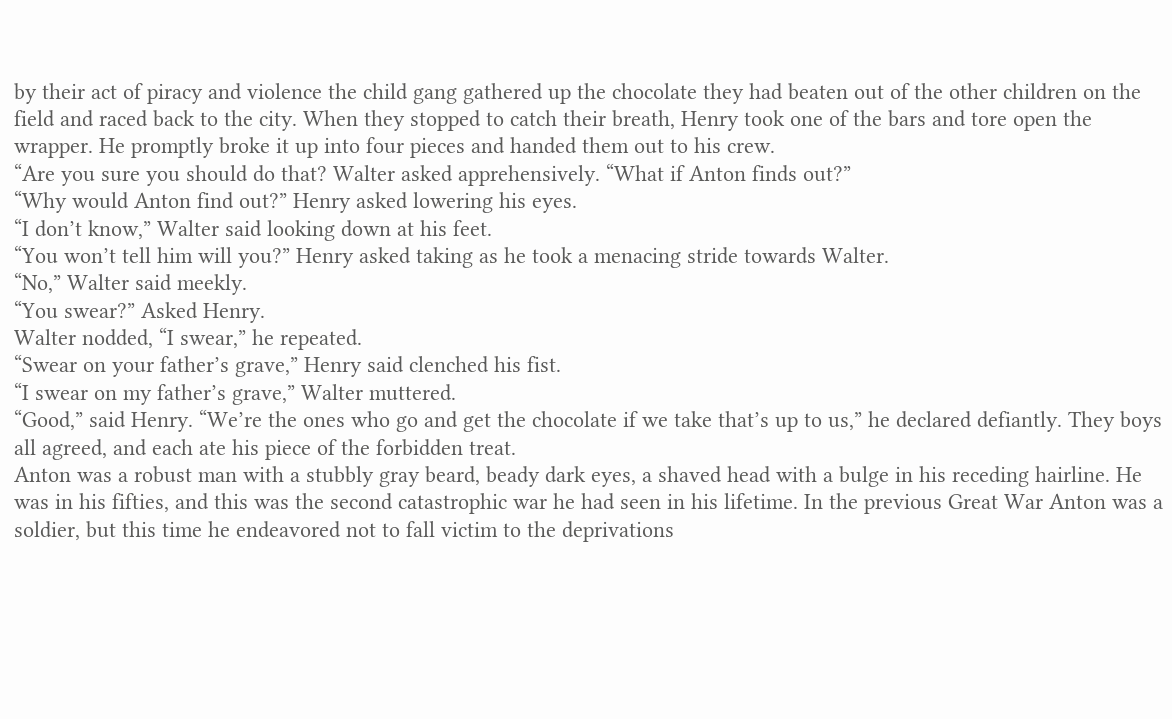by their act of piracy and violence the child gang gathered up the chocolate they had beaten out of the other children on the field and raced back to the city. When they stopped to catch their breath, Henry took one of the bars and tore open the wrapper. He promptly broke it up into four pieces and handed them out to his crew.
“Are you sure you should do that? Walter asked apprehensively. “What if Anton finds out?”
“Why would Anton find out?” Henry asked lowering his eyes.
“I don’t know,” Walter said looking down at his feet.
“You won’t tell him will you?” Henry asked taking as he took a menacing stride towards Walter.
“No,” Walter said meekly.
“You swear?” Asked Henry.
Walter nodded, “I swear,” he repeated.
“Swear on your father’s grave,” Henry said clenched his fist.
“I swear on my father’s grave,” Walter muttered.
“Good,” said Henry. “We’re the ones who go and get the chocolate if we take that’s up to us,” he declared defiantly. They boys all agreed, and each ate his piece of the forbidden treat.
Anton was a robust man with a stubbly gray beard, beady dark eyes, a shaved head with a bulge in his receding hairline. He was in his fifties, and this was the second catastrophic war he had seen in his lifetime. In the previous Great War Anton was a soldier, but this time he endeavored not to fall victim to the deprivations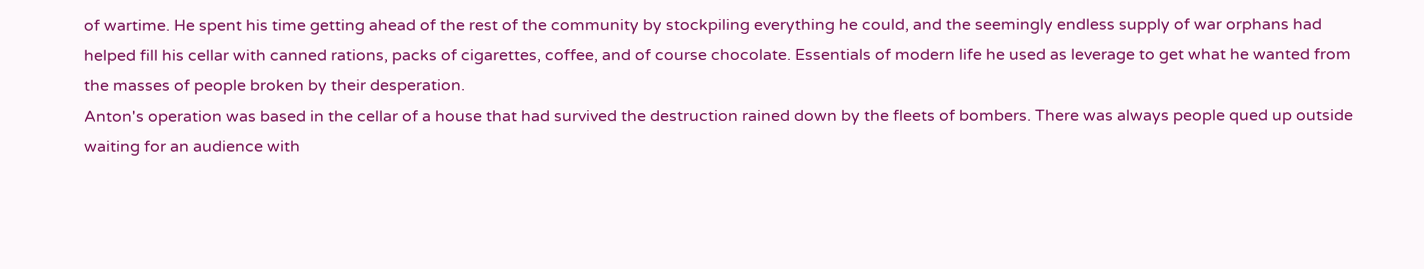of wartime. He spent his time getting ahead of the rest of the community by stockpiling everything he could, and the seemingly endless supply of war orphans had helped fill his cellar with canned rations, packs of cigarettes, coffee, and of course chocolate. Essentials of modern life he used as leverage to get what he wanted from the masses of people broken by their desperation.
Anton's operation was based in the cellar of a house that had survived the destruction rained down by the fleets of bombers. There was always people qued up outside waiting for an audience with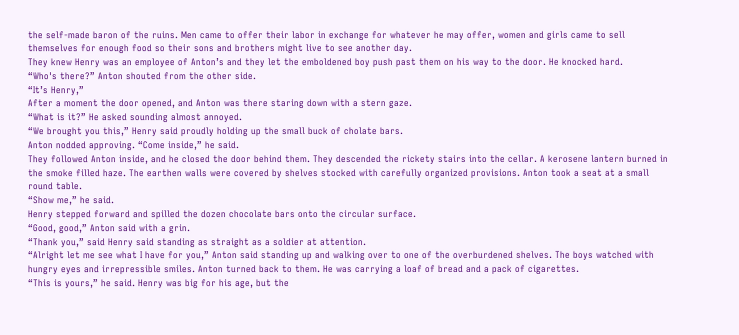the self-made baron of the ruins. Men came to offer their labor in exchange for whatever he may offer, women and girls came to sell themselves for enough food so their sons and brothers might live to see another day.
They knew Henry was an employee of Anton’s and they let the emboldened boy push past them on his way to the door. He knocked hard.
“Who's there?” Anton shouted from the other side.
“It’s Henry,”
After a moment the door opened, and Anton was there staring down with a stern gaze.
“What is it?” He asked sounding almost annoyed.
“We brought you this,” Henry said proudly holding up the small buck of cholate bars.
Anton nodded approving. “Come inside,” he said.
They followed Anton inside, and he closed the door behind them. They descended the rickety stairs into the cellar. A kerosene lantern burned in the smoke filled haze. The earthen walls were covered by shelves stocked with carefully organized provisions. Anton took a seat at a small round table.
“Show me,” he said.
Henry stepped forward and spilled the dozen chocolate bars onto the circular surface.
“Good, good,” Anton said with a grin.
“Thank you,” said Henry said standing as straight as a soldier at attention.
“Alright let me see what I have for you,” Anton said standing up and walking over to one of the overburdened shelves. The boys watched with hungry eyes and irrepressible smiles. Anton turned back to them. He was carrying a loaf of bread and a pack of cigarettes.
“This is yours,” he said. Henry was big for his age, but the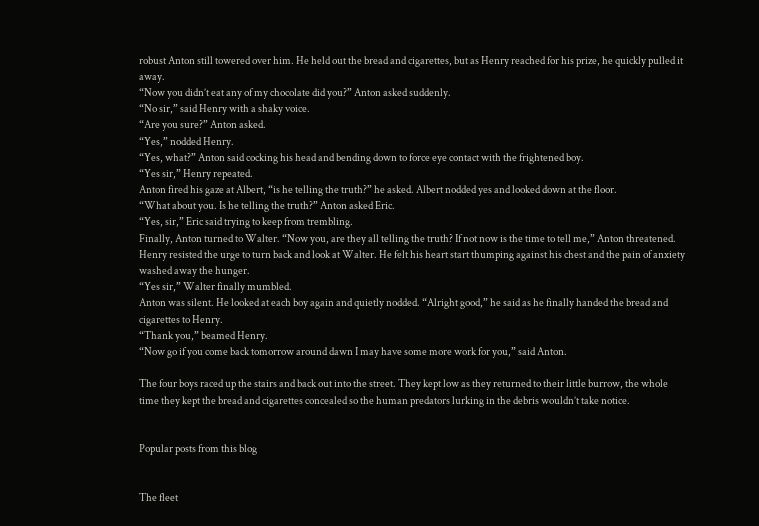robust Anton still towered over him. He held out the bread and cigarettes, but as Henry reached for his prize, he quickly pulled it away.
“Now you didn’t eat any of my chocolate did you?” Anton asked suddenly.
“No sir,” said Henry with a shaky voice.
“Are you sure?” Anton asked.
“Yes,” nodded Henry.
“Yes, what?” Anton said cocking his head and bending down to force eye contact with the frightened boy.
“Yes sir,” Henry repeated.
Anton fired his gaze at Albert, “is he telling the truth?” he asked. Albert nodded yes and looked down at the floor.
“What about you. Is he telling the truth?” Anton asked Eric.
“Yes, sir,” Eric said trying to keep from trembling.
Finally, Anton turned to Walter. “Now you, are they all telling the truth? If not now is the time to tell me,” Anton threatened.
Henry resisted the urge to turn back and look at Walter. He felt his heart start thumping against his chest and the pain of anxiety washed away the hunger.
“Yes sir,” Walter finally mumbled.
Anton was silent. He looked at each boy again and quietly nodded. “Alright good,” he said as he finally handed the bread and cigarettes to Henry.
“Thank you,” beamed Henry.
“Now go if you come back tomorrow around dawn I may have some more work for you,” said Anton.

The four boys raced up the stairs and back out into the street. They kept low as they returned to their little burrow, the whole time they kept the bread and cigarettes concealed so the human predators lurking in the debris wouldn’t take notice.


Popular posts from this blog


The fleet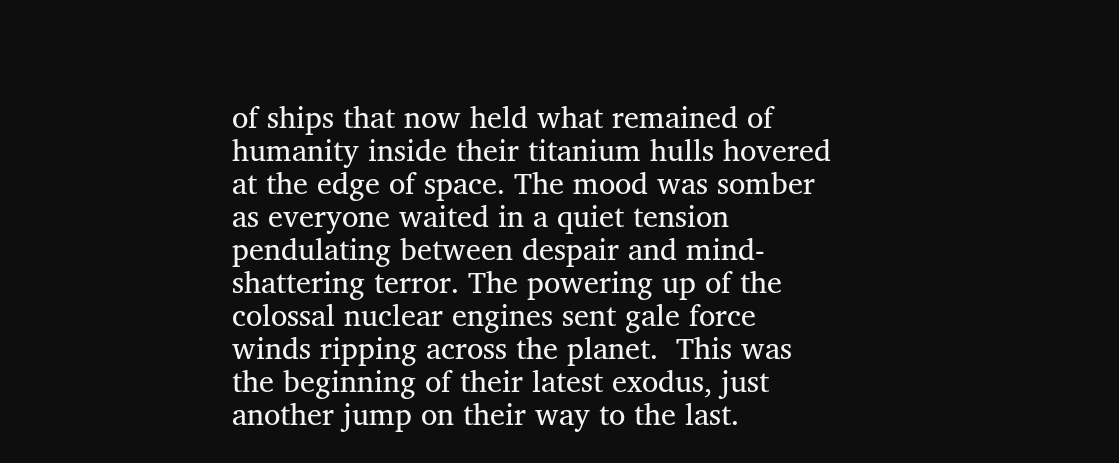of ships that now held what remained of humanity inside their titanium hulls hovered at the edge of space. The mood was somber as everyone waited in a quiet tension pendulating between despair and mind-shattering terror. The powering up of the colossal nuclear engines sent gale force winds ripping across the planet.  This was the beginning of their latest exodus, just another jump on their way to the last.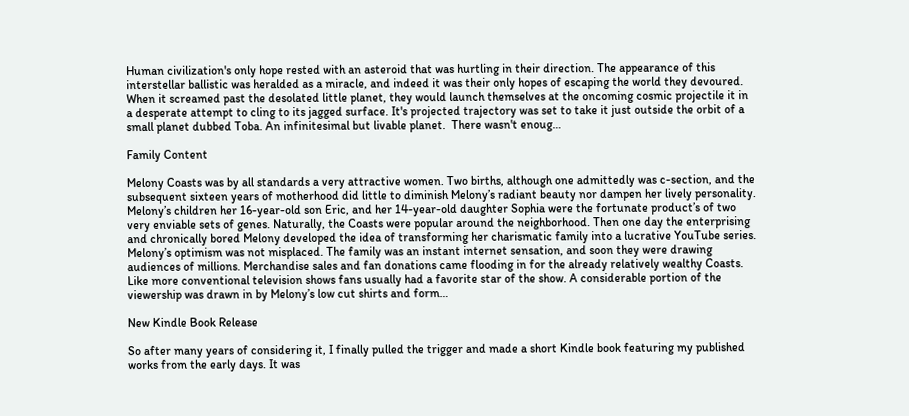Human civilization's only hope rested with an asteroid that was hurtling in their direction. The appearance of this interstellar ballistic was heralded as a miracle, and indeed it was their only hopes of escaping the world they devoured. When it screamed past the desolated little planet, they would launch themselves at the oncoming cosmic projectile it in a desperate attempt to cling to its jagged surface. It's projected trajectory was set to take it just outside the orbit of a small planet dubbed Toba. An infinitesimal but livable planet.  There wasn't enoug…

Family Content

Melony Coasts was by all standards a very attractive women. Two births, although one admittedly was c-section, and the subsequent sixteen years of motherhood did little to diminish Melony’s radiant beauty nor dampen her lively personality.
Melony’s children her 16-year-old son Eric, and her 14-year-old daughter Sophia were the fortunate product’s of two very enviable sets of genes. Naturally, the Coasts were popular around the neighborhood. Then one day the enterprising and chronically bored Melony developed the idea of transforming her charismatic family into a lucrative YouTube series.
Melony’s optimism was not misplaced. The family was an instant internet sensation, and soon they were drawing audiences of millions. Merchandise sales and fan donations came flooding in for the already relatively wealthy Coasts.
Like more conventional television shows fans usually had a favorite star of the show. A considerable portion of the viewership was drawn in by Melony’s low cut shirts and form…

New Kindle Book Release

So after many years of considering it, I finally pulled the trigger and made a short Kindle book featuring my published works from the early days. It was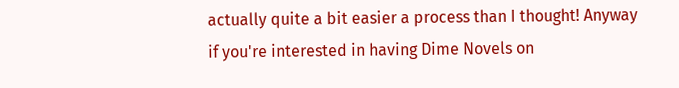actually quite a bit easier a process than I thought! Anyway if you're interested in having Dime Novels on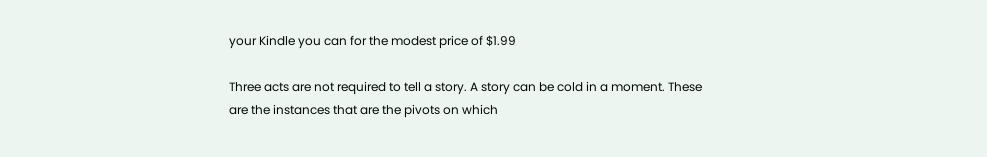your Kindle you can for the modest price of $1.99

Three acts are not required to tell a story. A story can be cold in a moment. These are the instances that are the pivots on which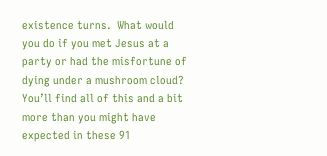existence turns.  What would you do if you met Jesus at a party or had the misfortune of dying under a mushroom cloud? You’ll find all of this and a bit more than you might have expected in these 91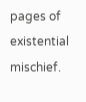pages of existential mischief.